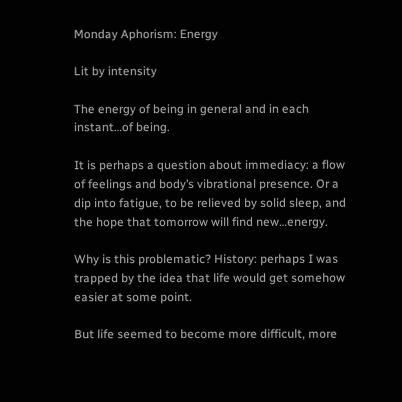Monday Aphorism: Energy

Lit by intensity

The energy of being in general and in each instant…of being.

It is perhaps a question about immediacy: a flow of feelings and body’s vibrational presence. Or a dip into fatigue, to be relieved by solid sleep, and the hope that tomorrow will find new…energy.

Why is this problematic? History: perhaps I was trapped by the idea that life would get somehow easier at some point.

But life seemed to become more difficult, more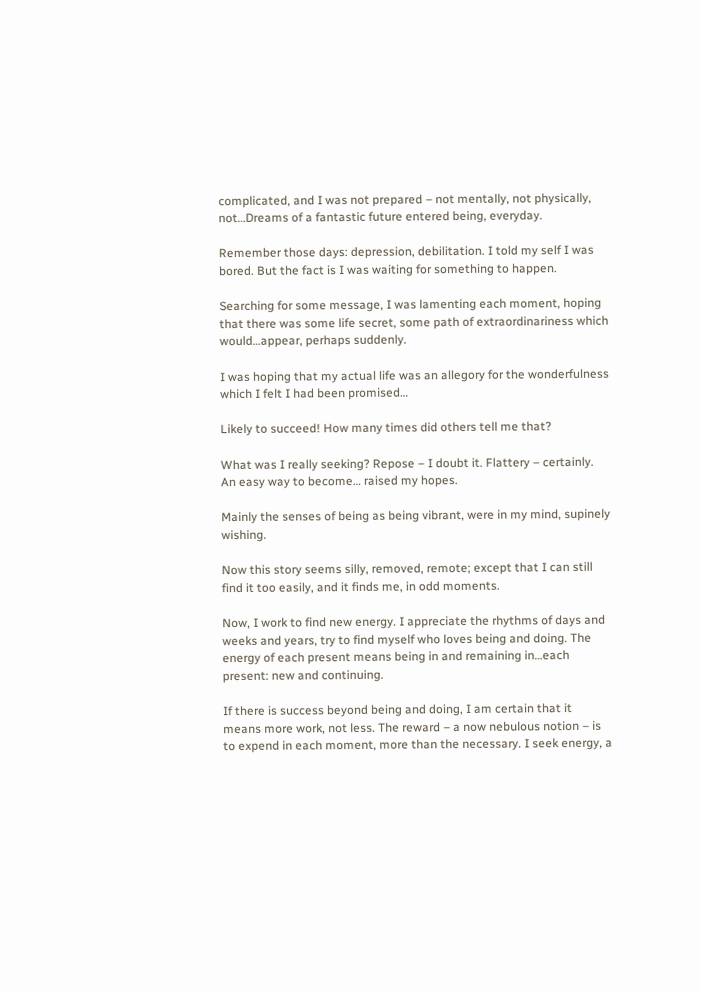complicated, and I was not prepared – not mentally, not physically, not…Dreams of a fantastic future entered being, everyday.

Remember those days: depression, debilitation. I told my self I was bored. But the fact is I was waiting for something to happen.

Searching for some message, I was lamenting each moment, hoping that there was some life secret, some path of extraordinariness which would…appear, perhaps suddenly.

I was hoping that my actual life was an allegory for the wonderfulness which I felt I had been promised…

Likely to succeed! How many times did others tell me that?

What was I really seeking? Repose – I doubt it. Flattery – certainly. An easy way to become… raised my hopes.

Mainly the senses of being as being vibrant, were in my mind, supinely wishing.

Now this story seems silly, removed, remote; except that I can still find it too easily, and it finds me, in odd moments.

Now, I work to find new energy. I appreciate the rhythms of days and weeks and years, try to find myself who loves being and doing. The energy of each present means being in and remaining in…each present: new and continuing.

If there is success beyond being and doing, I am certain that it means more work, not less. The reward – a now nebulous notion – is to expend in each moment, more than the necessary. I seek energy, a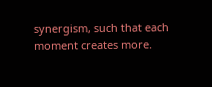synergism, such that each moment creates more.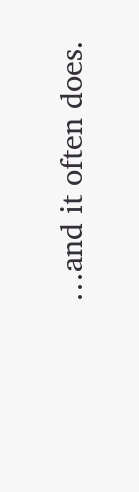…and it often does.